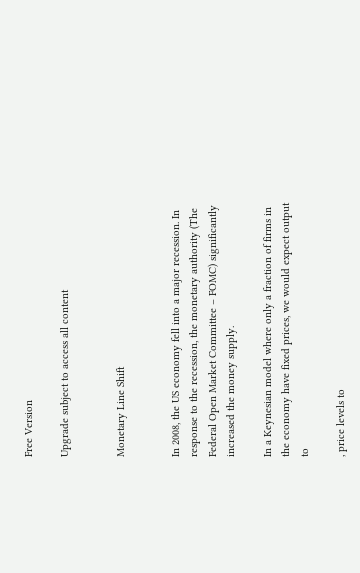Free Version

Upgrade subject to access all content


Monetary Line Shift


In 2008, the US economy fell into a major recession. In response to the recession, the monetary authority (The Federal Open Market Committee – FOMC) significantly increased the money supply.

In a Keynesian model where only a fraction of firms in the economy have fixed prices, we would expect output to

, price levels to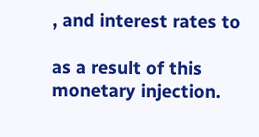, and interest rates to

as a result of this monetary injection.